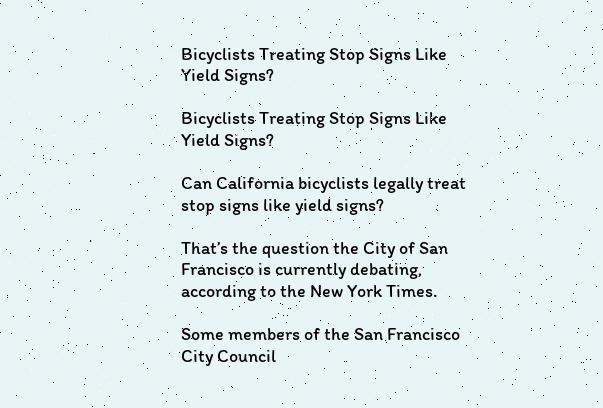Bicyclists Treating Stop Signs Like Yield Signs?

Bicyclists Treating Stop Signs Like Yield Signs?

Can California bicyclists legally treat stop signs like yield signs?

That’s the question the City of San Francisco is currently debating, according to the New York Times.

Some members of the San Francisco City Council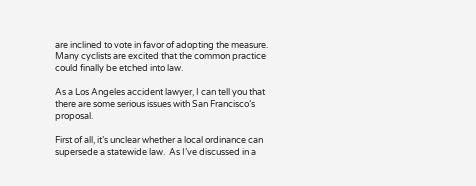are inclined to vote in favor of adopting the measure.  Many cyclists are excited that the common practice could finally be etched into law.

As a Los Angeles accident lawyer, I can tell you that there are some serious issues with San Francisco’s proposal.

First of all, it’s unclear whether a local ordinance can supersede a statewide law.  As I’ve discussed in a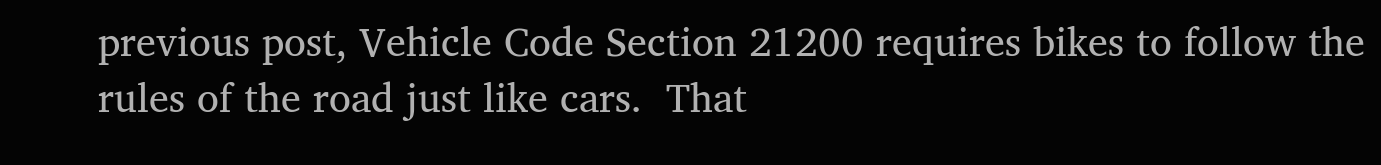previous post, Vehicle Code Section 21200 requires bikes to follow the rules of the road just like cars.  That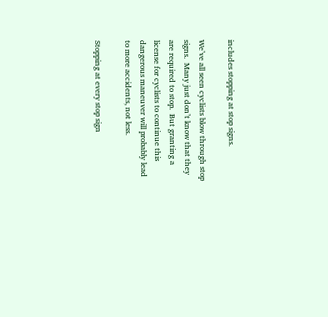includes stopping at stop signs.

We’ve all seen cyclists blow through stop signs.  Many just don’t know that they are required to stop.  But granting a license for cyclists to continue this dangerous maneuver will probably lead to more accidents, not less.

Stopping at every stop sign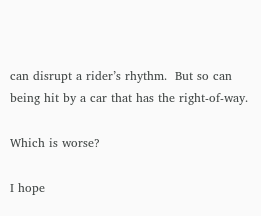can disrupt a rider’s rhythm.  But so can being hit by a car that has the right-of-way.

Which is worse?

I hope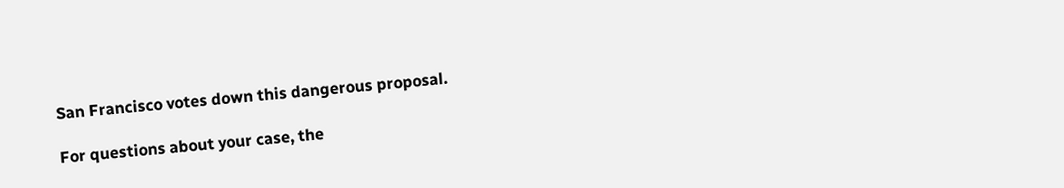San Francisco votes down this dangerous proposal.

For questions about your case, the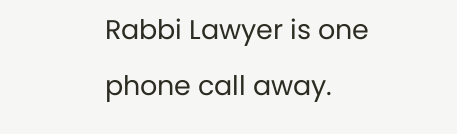Rabbi Lawyer is one phone call away.